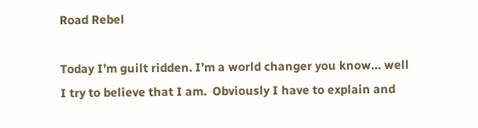Road Rebel

Today I’m guilt ridden. I’m a world changer you know… well I try to believe that I am.  Obviously I have to explain and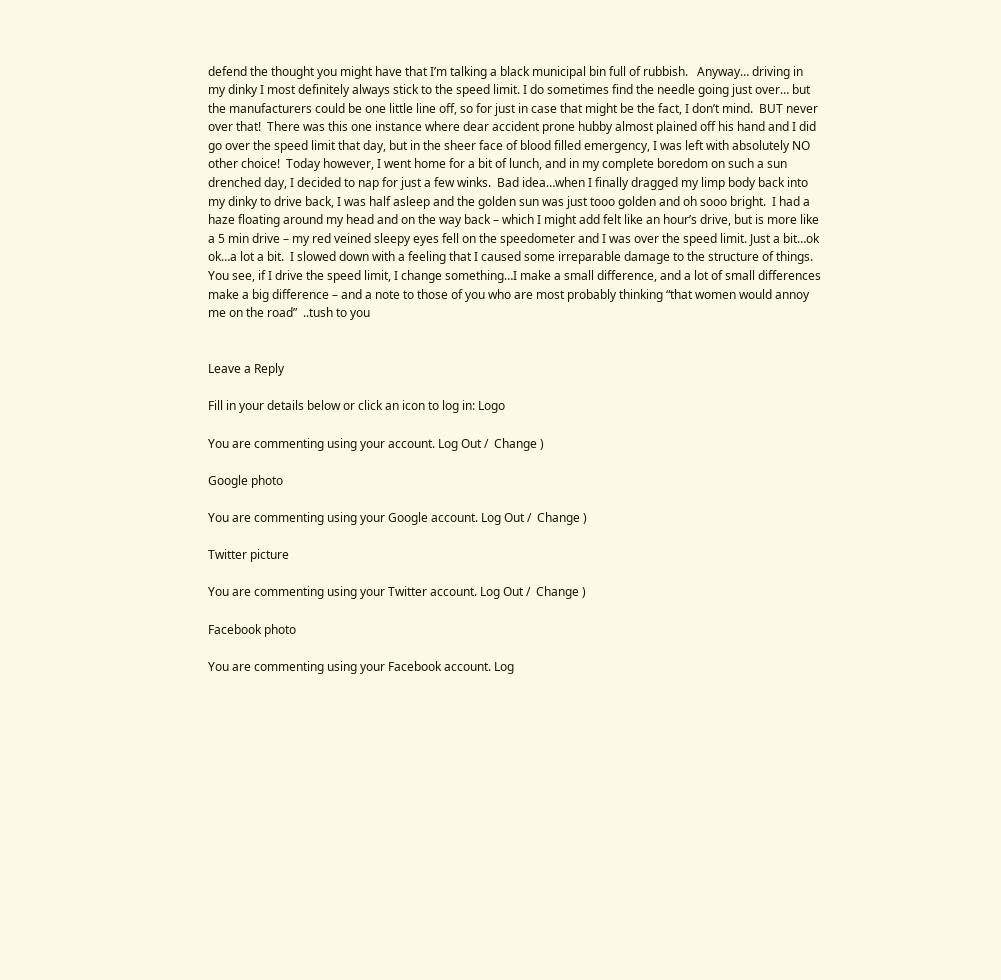defend the thought you might have that I’m talking a black municipal bin full of rubbish.   Anyway… driving in my dinky I most definitely always stick to the speed limit. I do sometimes find the needle going just over… but the manufacturers could be one little line off, so for just in case that might be the fact, I don’t mind.  BUT never over that!  There was this one instance where dear accident prone hubby almost plained off his hand and I did go over the speed limit that day, but in the sheer face of blood filled emergency, I was left with absolutely NO other choice!  Today however, I went home for a bit of lunch, and in my complete boredom on such a sun drenched day, I decided to nap for just a few winks.  Bad idea…when I finally dragged my limp body back into my dinky to drive back, I was half asleep and the golden sun was just tooo golden and oh sooo bright.  I had a haze floating around my head and on the way back – which I might add felt like an hour’s drive, but is more like a 5 min drive – my red veined sleepy eyes fell on the speedometer and I was over the speed limit. Just a bit…ok ok…a lot a bit.  I slowed down with a feeling that I caused some irreparable damage to the structure of things.  You see, if I drive the speed limit, I change something…I make a small difference, and a lot of small differences make a big difference – and a note to those of you who are most probably thinking “that women would annoy me on the road”  ..tush to you


Leave a Reply

Fill in your details below or click an icon to log in: Logo

You are commenting using your account. Log Out /  Change )

Google photo

You are commenting using your Google account. Log Out /  Change )

Twitter picture

You are commenting using your Twitter account. Log Out /  Change )

Facebook photo

You are commenting using your Facebook account. Log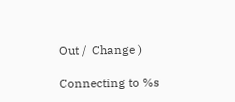Out /  Change )

Connecting to %s